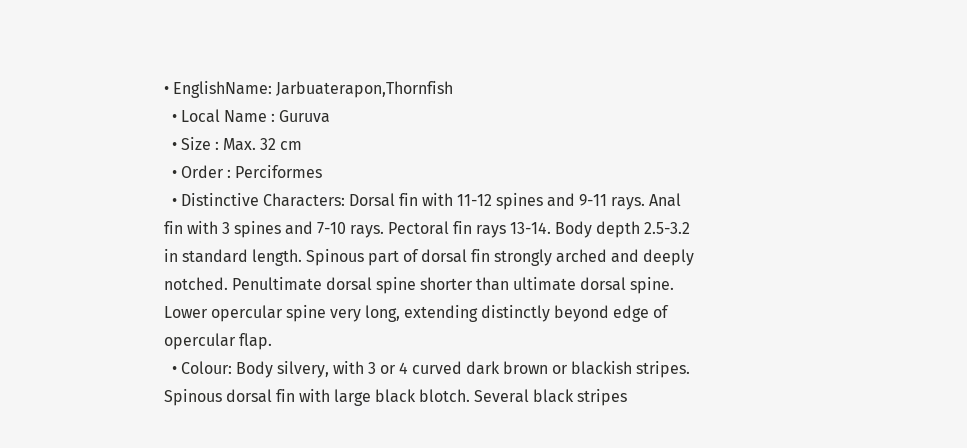• EnglishName: Jarbuaterapon,Thornfish
  • Local Name : Guruva
  • Size : Max. 32 cm
  • Order : Perciformes
  • Distinctive Characters: Dorsal fin with 11-12 spines and 9-11 rays. Anal fin with 3 spines and 7-10 rays. Pectoral fin rays 13-14. Body depth 2.5-3.2 in standard length. Spinous part of dorsal fin strongly arched and deeply notched. Penultimate dorsal spine shorter than ultimate dorsal spine. Lower opercular spine very long, extending distinctly beyond edge of opercular flap.
  • Colour: Body silvery, with 3 or 4 curved dark brown or blackish stripes. Spinous dorsal fin with large black blotch. Several black stripes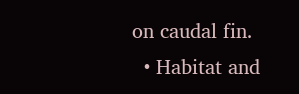on caudal fin.
  • Habitat and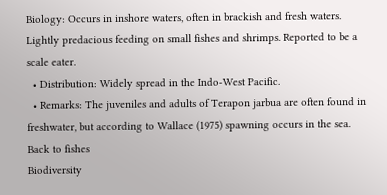Biology: Occurs in inshore waters, often in brackish and fresh waters. Lightly predacious feeding on small fishes and shrimps. Reported to be a scale eater.
  • Distribution: Widely spread in the Indo-West Pacific.
  • Remarks: The juveniles and adults of Terapon jarbua are often found in freshwater, but according to Wallace (1975) spawning occurs in the sea.
Back to fishes
Biodiversity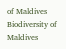of Maldives
Biodiversity of Maldives